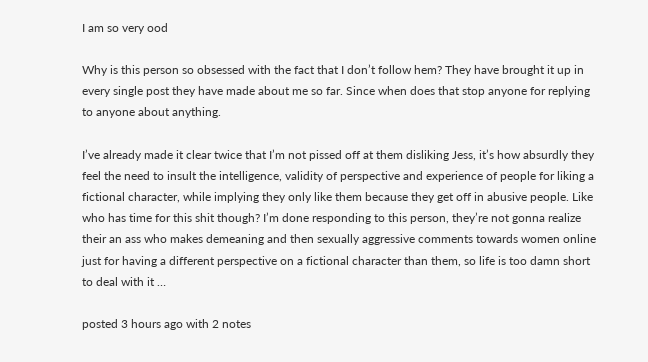I am so very ood

Why is this person so obsessed with the fact that I don’t follow hem? They have brought it up in every single post they have made about me so far. Since when does that stop anyone for replying to anyone about anything.

I’ve already made it clear twice that I’m not pissed off at them disliking Jess, it’s how absurdly they feel the need to insult the intelligence, validity of perspective and experience of people for liking a fictional character, while implying they only like them because they get off in abusive people. Like who has time for this shit though? I’m done responding to this person, they’re not gonna realize their an ass who makes demeaning and then sexually aggressive comments towards women online just for having a different perspective on a fictional character than them, so life is too damn short to deal with it …

posted 3 hours ago with 2 notes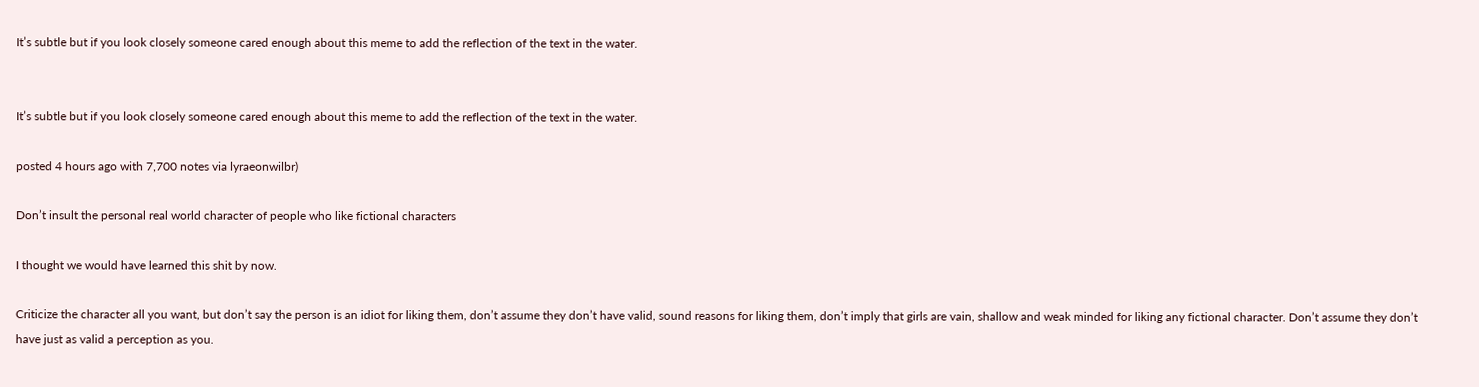It’s subtle but if you look closely someone cared enough about this meme to add the reflection of the text in the water.


It’s subtle but if you look closely someone cared enough about this meme to add the reflection of the text in the water.

posted 4 hours ago with 7,700 notes via lyraeonwilbr)

Don’t insult the personal real world character of people who like fictional characters

I thought we would have learned this shit by now.

Criticize the character all you want, but don’t say the person is an idiot for liking them, don’t assume they don’t have valid, sound reasons for liking them, don’t imply that girls are vain, shallow and weak minded for liking any fictional character. Don’t assume they don’t have just as valid a perception as you.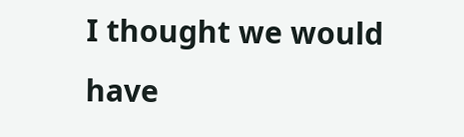I thought we would have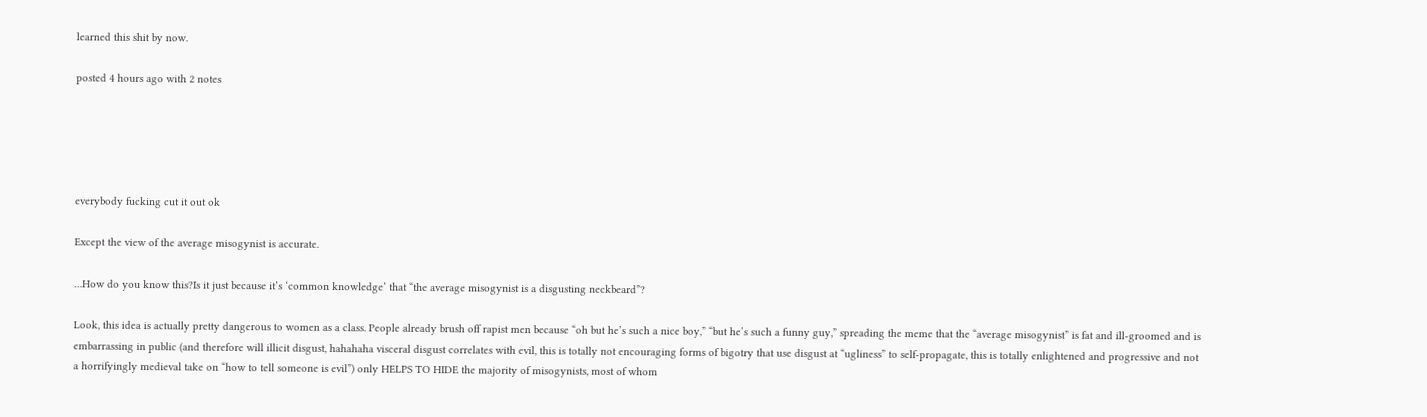learned this shit by now.

posted 4 hours ago with 2 notes





everybody fucking cut it out ok

Except the view of the average misogynist is accurate.

…How do you know this?Is it just because it’s ‘common knowledge’ that “the average misogynist is a disgusting neckbeard”?

Look, this idea is actually pretty dangerous to women as a class. People already brush off rapist men because “oh but he’s such a nice boy,” “but he’s such a funny guy,” spreading the meme that the “average misogynist” is fat and ill-groomed and is embarrassing in public (and therefore will illicit disgust, hahahaha visceral disgust correlates with evil, this is totally not encouraging forms of bigotry that use disgust at “ugliness” to self-propagate, this is totally enlightened and progressive and not a horrifyingly medieval take on “how to tell someone is evil”) only HELPS TO HIDE the majority of misogynists, most of whom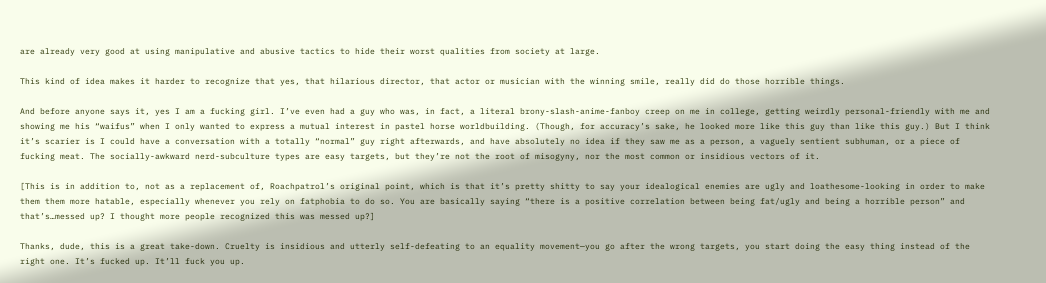are already very good at using manipulative and abusive tactics to hide their worst qualities from society at large.

This kind of idea makes it harder to recognize that yes, that hilarious director, that actor or musician with the winning smile, really did do those horrible things.

And before anyone says it, yes I am a fucking girl. I’ve even had a guy who was, in fact, a literal brony-slash-anime-fanboy creep on me in college, getting weirdly personal-friendly with me and showing me his “waifus” when I only wanted to express a mutual interest in pastel horse worldbuilding. (Though, for accuracy’s sake, he looked more like this guy than like this guy.) But I think it’s scarier is I could have a conversation with a totally “normal” guy right afterwards, and have absolutely no idea if they saw me as a person, a vaguely sentient subhuman, or a piece of fucking meat. The socially-awkward nerd-subculture types are easy targets, but they’re not the root of misogyny, nor the most common or insidious vectors of it.

[This is in addition to, not as a replacement of, Roachpatrol’s original point, which is that it’s pretty shitty to say your idealogical enemies are ugly and loathesome-looking in order to make them them more hatable, especially whenever you rely on fatphobia to do so. You are basically saying “there is a positive correlation between being fat/ugly and being a horrible person” and that’s…messed up? I thought more people recognized this was messed up?]

Thanks, dude, this is a great take-down. Cruelty is insidious and utterly self-defeating to an equality movement—you go after the wrong targets, you start doing the easy thing instead of the right one. It’s fucked up. It’ll fuck you up.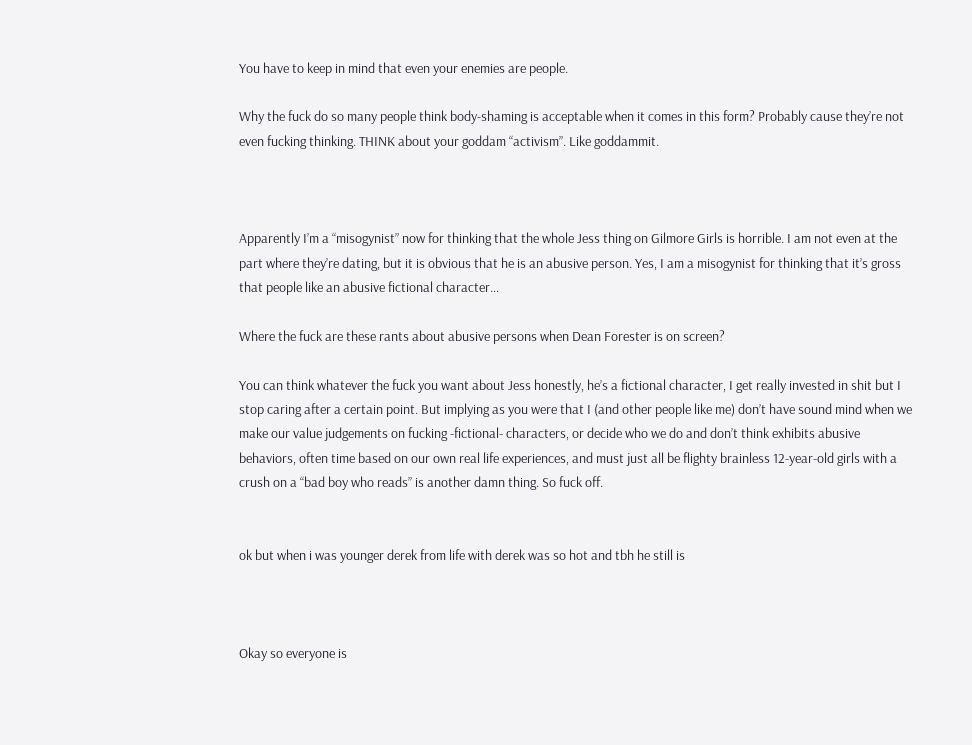You have to keep in mind that even your enemies are people.

Why the fuck do so many people think body-shaming is acceptable when it comes in this form? Probably cause they’re not even fucking thinking. THINK about your goddam “activism”. Like goddammit.



Apparently I’m a “misogynist” now for thinking that the whole Jess thing on Gilmore Girls is horrible. I am not even at the part where they’re dating, but it is obvious that he is an abusive person. Yes, I am a misogynist for thinking that it’s gross that people like an abusive fictional character…

Where the fuck are these rants about abusive persons when Dean Forester is on screen?

You can think whatever the fuck you want about Jess honestly, he’s a fictional character, I get really invested in shit but I stop caring after a certain point. But implying as you were that I (and other people like me) don’t have sound mind when we make our value judgements on fucking -fictional- characters, or decide who we do and don’t think exhibits abusive behaviors, often time based on our own real life experiences, and must just all be flighty brainless 12-year-old girls with a crush on a “bad boy who reads” is another damn thing. So fuck off.


ok but when i was younger derek from life with derek was so hot and tbh he still is



Okay so everyone is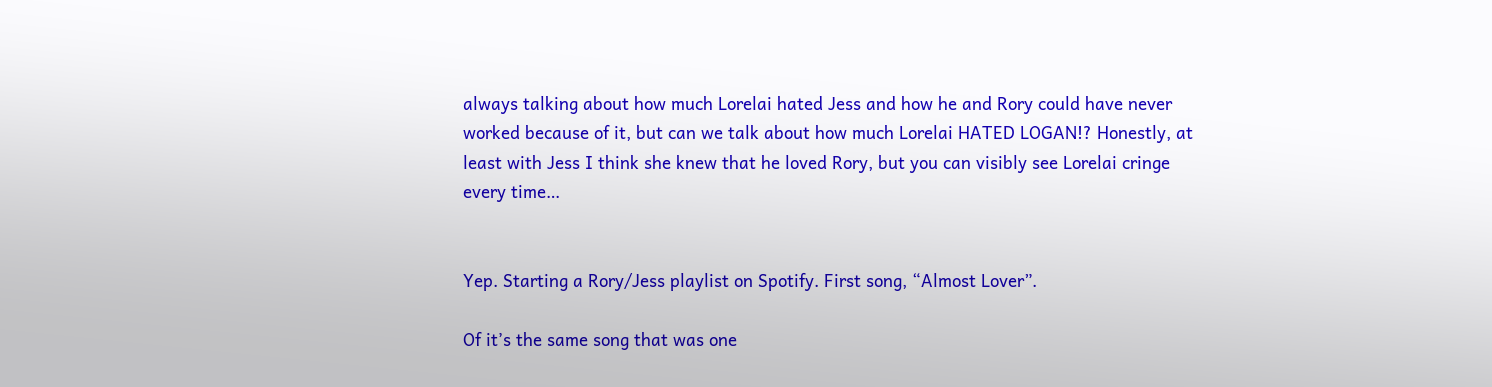always talking about how much Lorelai hated Jess and how he and Rory could have never worked because of it, but can we talk about how much Lorelai HATED LOGAN!? Honestly, at least with Jess I think she knew that he loved Rory, but you can visibly see Lorelai cringe every time…


Yep. Starting a Rory/Jess playlist on Spotify. First song, “Almost Lover”.

Of it’s the same song that was one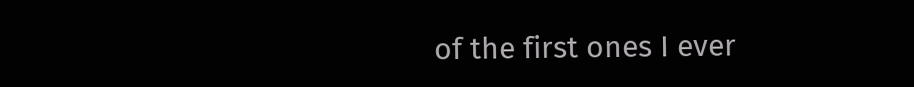of the first ones I ever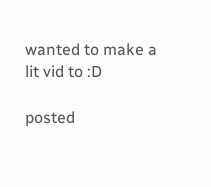wanted to make a lit vid to :D

posted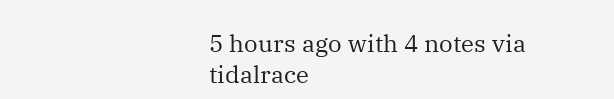5 hours ago with 4 notes via tidalrace